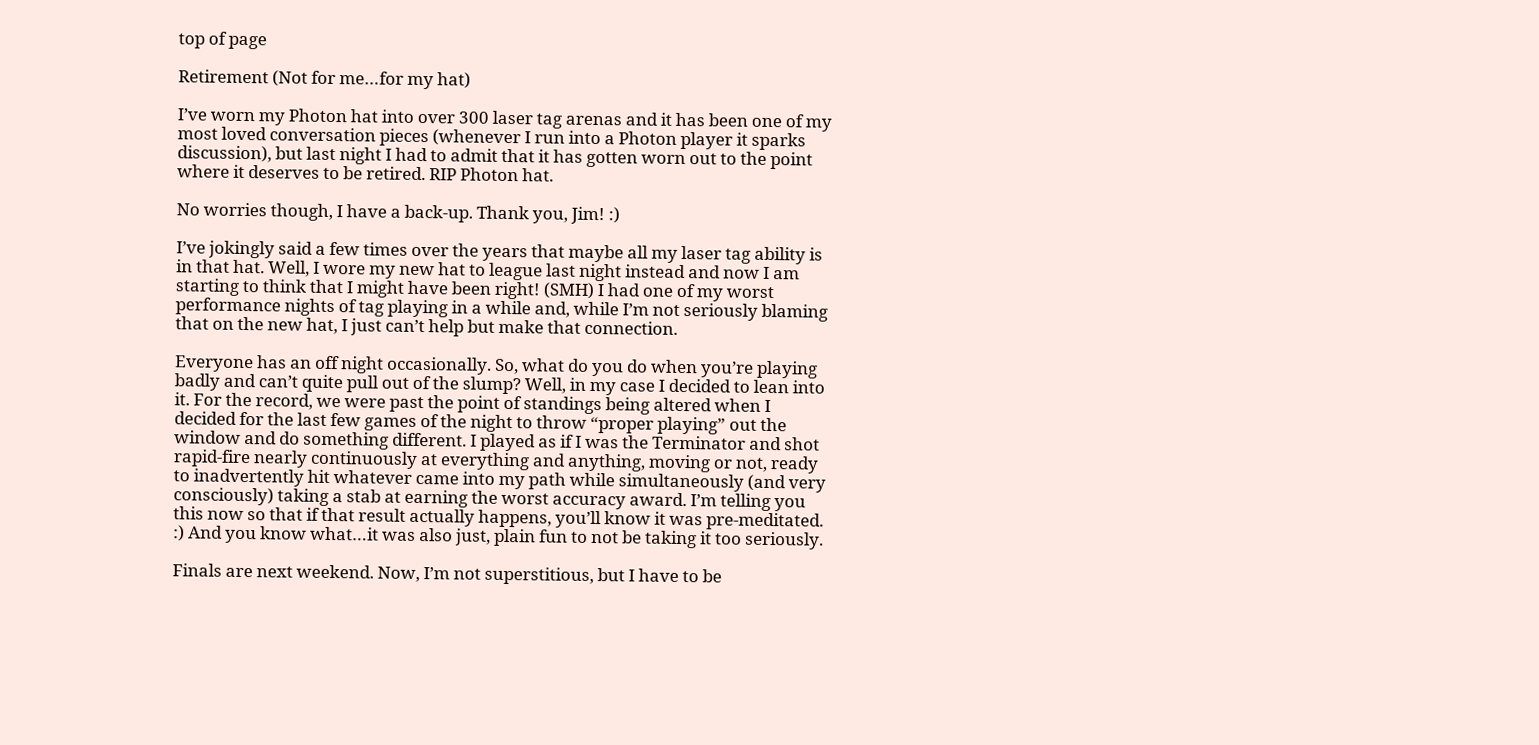top of page

Retirement (Not for me…for my hat)

I’ve worn my Photon hat into over 300 laser tag arenas and it has been one of my most loved conversation pieces (whenever I run into a Photon player it sparks discussion), but last night I had to admit that it has gotten worn out to the point where it deserves to be retired. RIP Photon hat.

No worries though, I have a back-up. Thank you, Jim! :)

I’ve jokingly said a few times over the years that maybe all my laser tag ability is in that hat. Well, I wore my new hat to league last night instead and now I am starting to think that I might have been right! (SMH) I had one of my worst performance nights of tag playing in a while and, while I’m not seriously blaming that on the new hat, I just can’t help but make that connection.

Everyone has an off night occasionally. So, what do you do when you’re playing badly and can’t quite pull out of the slump? Well, in my case I decided to lean into it. For the record, we were past the point of standings being altered when I decided for the last few games of the night to throw “proper playing” out the window and do something different. I played as if I was the Terminator and shot rapid-fire nearly continuously at everything and anything, moving or not, ready to inadvertently hit whatever came into my path while simultaneously (and very consciously) taking a stab at earning the worst accuracy award. I’m telling you this now so that if that result actually happens, you’ll know it was pre-meditated. :) And you know what…it was also just, plain fun to not be taking it too seriously.

Finals are next weekend. Now, I’m not superstitious, but I have to be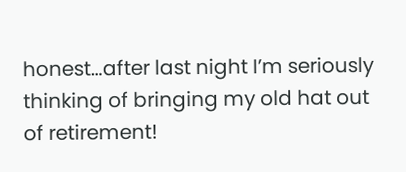honest…after last night I’m seriously thinking of bringing my old hat out of retirement!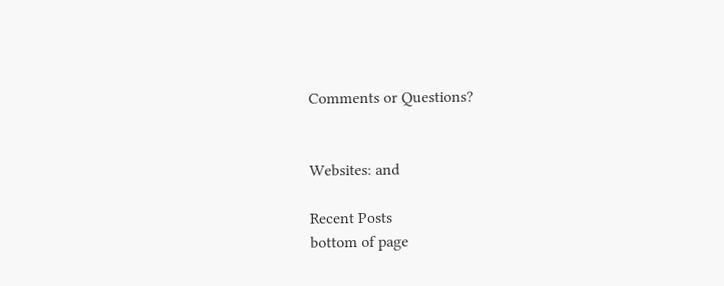Comments or Questions?


Websites: and

Recent Posts
bottom of page